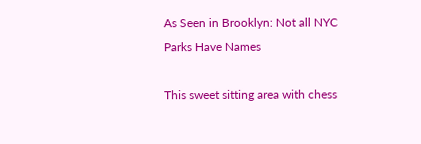As Seen in Brooklyn: Not all NYC Parks Have Names

This sweet sitting area with chess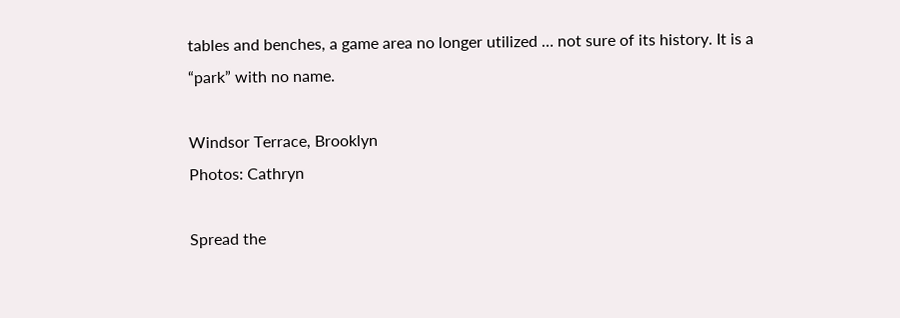tables and benches, a game area no longer utilized … not sure of its history. It is a “park” with no name.

Windsor Terrace, Brooklyn
Photos: Cathryn

Spread the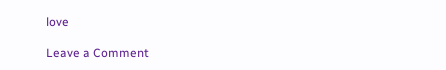love

Leave a Comment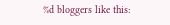%d bloggers like this: